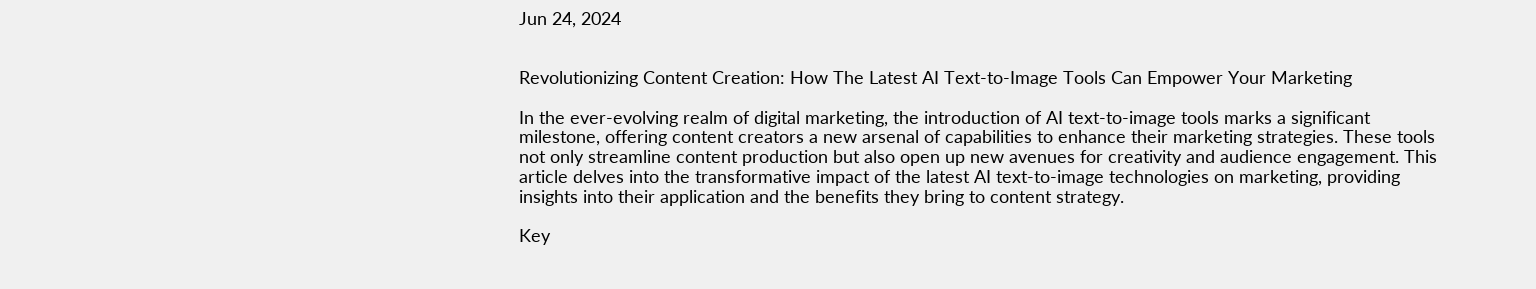Jun 24, 2024


Revolutionizing Content Creation: How The Latest AI Text-to-Image Tools Can Empower Your Marketing

In the ever-evolving realm of digital marketing, the introduction of AI text-to-image tools marks a significant milestone, offering content creators a new arsenal of capabilities to enhance their marketing strategies. These tools not only streamline content production but also open up new avenues for creativity and audience engagement. This article delves into the transformative impact of the latest AI text-to-image technologies on marketing, providing insights into their application and the benefits they bring to content strategy.

Key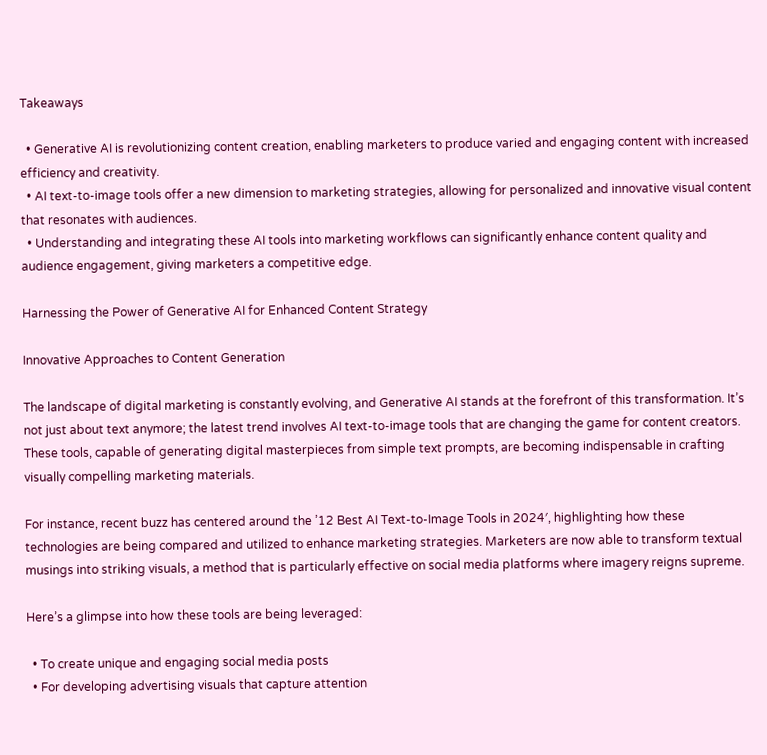Takeaways

  • Generative AI is revolutionizing content creation, enabling marketers to produce varied and engaging content with increased efficiency and creativity.
  • AI text-to-image tools offer a new dimension to marketing strategies, allowing for personalized and innovative visual content that resonates with audiences.
  • Understanding and integrating these AI tools into marketing workflows can significantly enhance content quality and audience engagement, giving marketers a competitive edge.

Harnessing the Power of Generative AI for Enhanced Content Strategy

Innovative Approaches to Content Generation

The landscape of digital marketing is constantly evolving, and Generative AI stands at the forefront of this transformation. It’s not just about text anymore; the latest trend involves AI text-to-image tools that are changing the game for content creators. These tools, capable of generating digital masterpieces from simple text prompts, are becoming indispensable in crafting visually compelling marketing materials.

For instance, recent buzz has centered around the ’12 Best AI Text-to-Image Tools in 2024′, highlighting how these technologies are being compared and utilized to enhance marketing strategies. Marketers are now able to transform textual musings into striking visuals, a method that is particularly effective on social media platforms where imagery reigns supreme.

Here’s a glimpse into how these tools are being leveraged:

  • To create unique and engaging social media posts
  • For developing advertising visuals that capture attention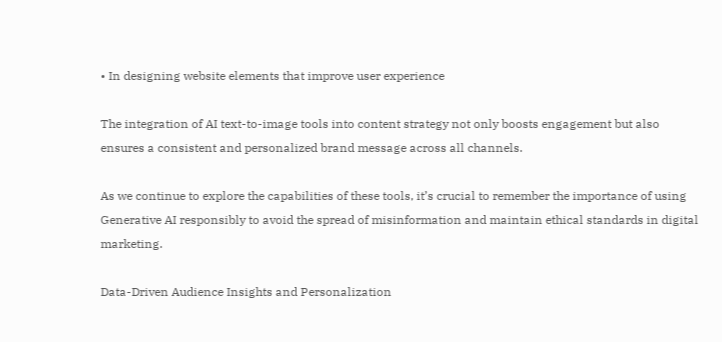• In designing website elements that improve user experience

The integration of AI text-to-image tools into content strategy not only boosts engagement but also ensures a consistent and personalized brand message across all channels.

As we continue to explore the capabilities of these tools, it’s crucial to remember the importance of using Generative AI responsibly to avoid the spread of misinformation and maintain ethical standards in digital marketing.

Data-Driven Audience Insights and Personalization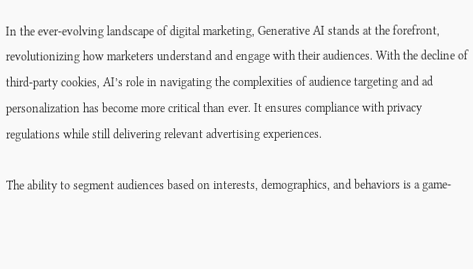In the ever-evolving landscape of digital marketing, Generative AI stands at the forefront, revolutionizing how marketers understand and engage with their audiences. With the decline of third-party cookies, AI’s role in navigating the complexities of audience targeting and ad personalization has become more critical than ever. It ensures compliance with privacy regulations while still delivering relevant advertising experiences.

The ability to segment audiences based on interests, demographics, and behaviors is a game-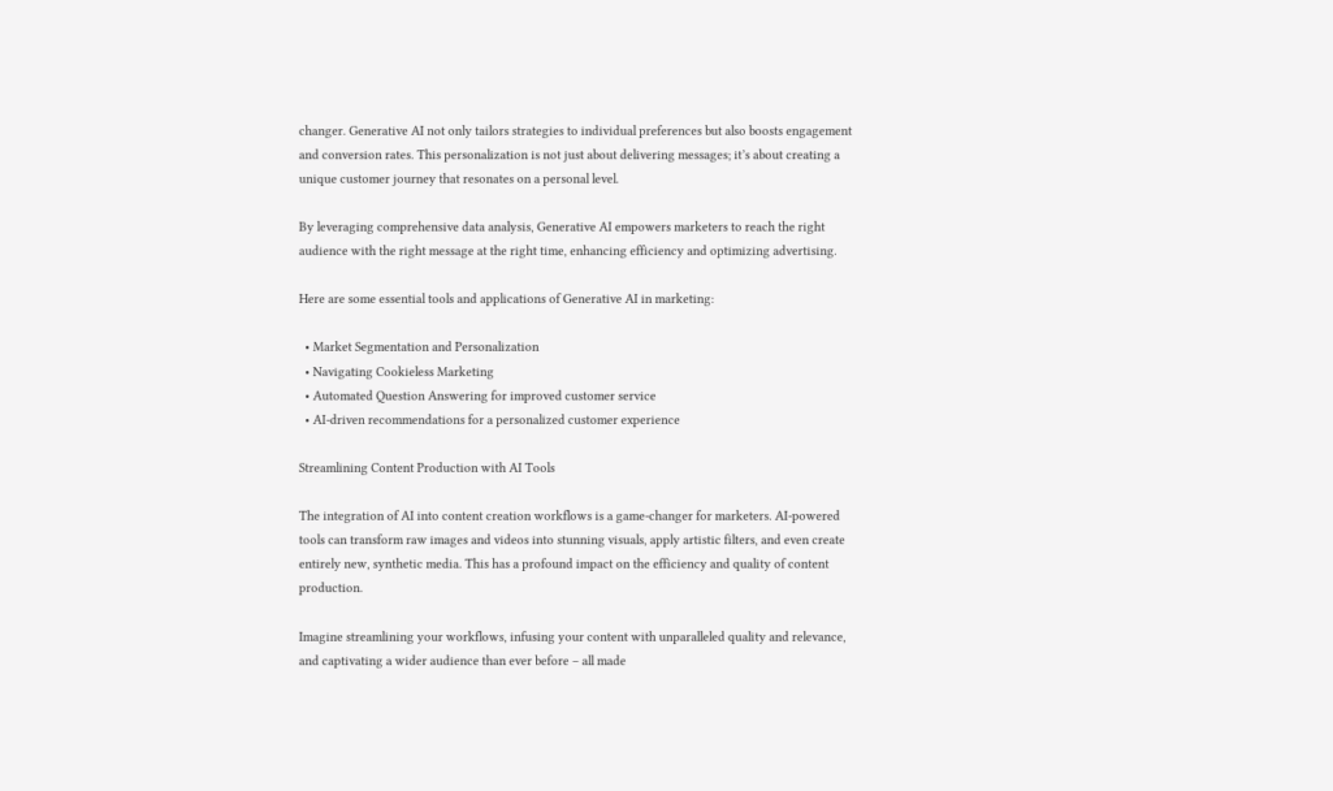changer. Generative AI not only tailors strategies to individual preferences but also boosts engagement and conversion rates. This personalization is not just about delivering messages; it’s about creating a unique customer journey that resonates on a personal level.

By leveraging comprehensive data analysis, Generative AI empowers marketers to reach the right audience with the right message at the right time, enhancing efficiency and optimizing advertising.

Here are some essential tools and applications of Generative AI in marketing:

  • Market Segmentation and Personalization
  • Navigating Cookieless Marketing
  • Automated Question Answering for improved customer service
  • AI-driven recommendations for a personalized customer experience

Streamlining Content Production with AI Tools

The integration of AI into content creation workflows is a game-changer for marketers. AI-powered tools can transform raw images and videos into stunning visuals, apply artistic filters, and even create entirely new, synthetic media. This has a profound impact on the efficiency and quality of content production.

Imagine streamlining your workflows, infusing your content with unparalleled quality and relevance, and captivating a wider audience than ever before – all made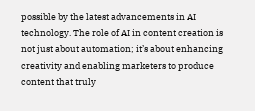possible by the latest advancements in AI technology. The role of AI in content creation is not just about automation; it’s about enhancing creativity and enabling marketers to produce content that truly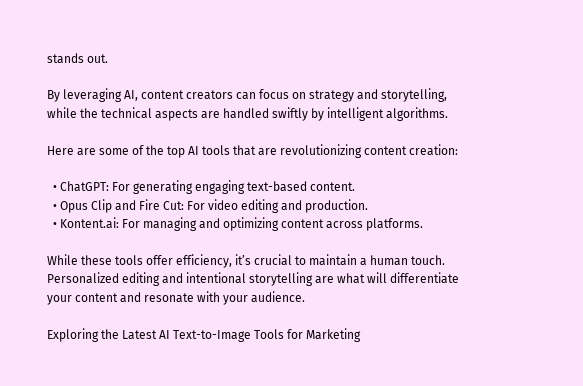stands out.

By leveraging AI, content creators can focus on strategy and storytelling, while the technical aspects are handled swiftly by intelligent algorithms.

Here are some of the top AI tools that are revolutionizing content creation:

  • ChatGPT: For generating engaging text-based content.
  • Opus Clip and Fire Cut: For video editing and production.
  • Kontent.ai: For managing and optimizing content across platforms.

While these tools offer efficiency, it’s crucial to maintain a human touch. Personalized editing and intentional storytelling are what will differentiate your content and resonate with your audience.

Exploring the Latest AI Text-to-Image Tools for Marketing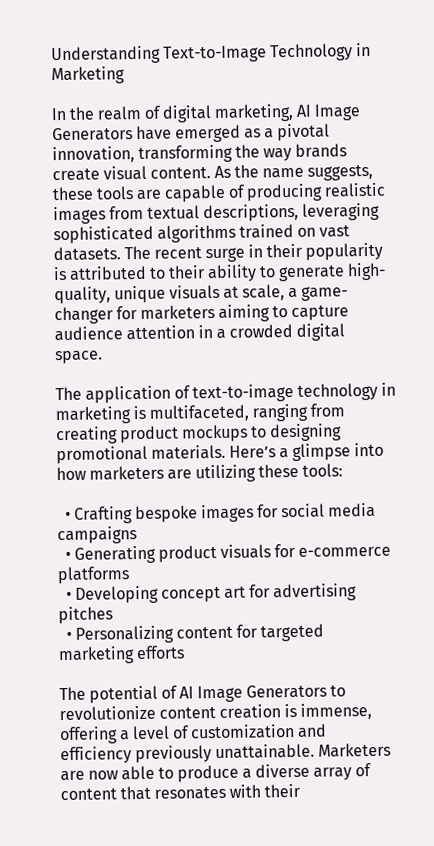Understanding Text-to-Image Technology in Marketing

In the realm of digital marketing, AI Image Generators have emerged as a pivotal innovation, transforming the way brands create visual content. As the name suggests, these tools are capable of producing realistic images from textual descriptions, leveraging sophisticated algorithms trained on vast datasets. The recent surge in their popularity is attributed to their ability to generate high-quality, unique visuals at scale, a game-changer for marketers aiming to capture audience attention in a crowded digital space.

The application of text-to-image technology in marketing is multifaceted, ranging from creating product mockups to designing promotional materials. Here’s a glimpse into how marketers are utilizing these tools:

  • Crafting bespoke images for social media campaigns
  • Generating product visuals for e-commerce platforms
  • Developing concept art for advertising pitches
  • Personalizing content for targeted marketing efforts

The potential of AI Image Generators to revolutionize content creation is immense, offering a level of customization and efficiency previously unattainable. Marketers are now able to produce a diverse array of content that resonates with their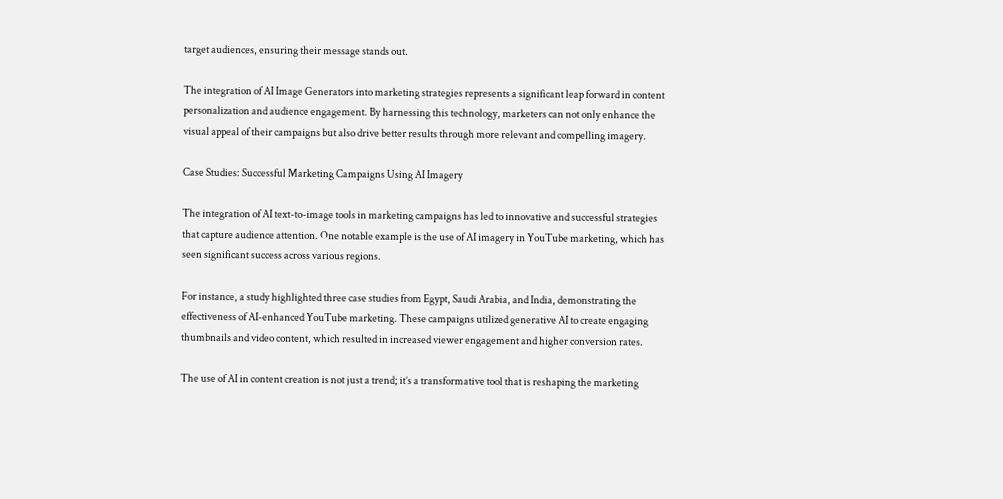target audiences, ensuring their message stands out.

The integration of AI Image Generators into marketing strategies represents a significant leap forward in content personalization and audience engagement. By harnessing this technology, marketers can not only enhance the visual appeal of their campaigns but also drive better results through more relevant and compelling imagery.

Case Studies: Successful Marketing Campaigns Using AI Imagery

The integration of AI text-to-image tools in marketing campaigns has led to innovative and successful strategies that capture audience attention. One notable example is the use of AI imagery in YouTube marketing, which has seen significant success across various regions.

For instance, a study highlighted three case studies from Egypt, Saudi Arabia, and India, demonstrating the effectiveness of AI-enhanced YouTube marketing. These campaigns utilized generative AI to create engaging thumbnails and video content, which resulted in increased viewer engagement and higher conversion rates.

The use of AI in content creation is not just a trend; it’s a transformative tool that is reshaping the marketing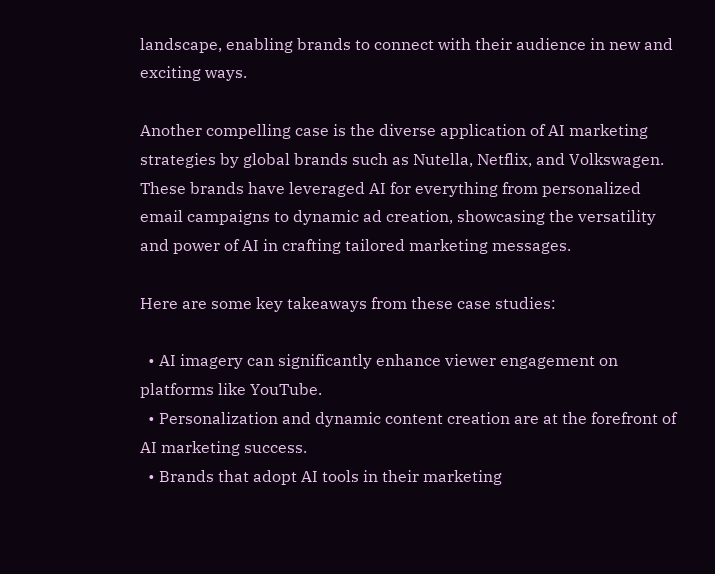landscape, enabling brands to connect with their audience in new and exciting ways.

Another compelling case is the diverse application of AI marketing strategies by global brands such as Nutella, Netflix, and Volkswagen. These brands have leveraged AI for everything from personalized email campaigns to dynamic ad creation, showcasing the versatility and power of AI in crafting tailored marketing messages.

Here are some key takeaways from these case studies:

  • AI imagery can significantly enhance viewer engagement on platforms like YouTube.
  • Personalization and dynamic content creation are at the forefront of AI marketing success.
  • Brands that adopt AI tools in their marketing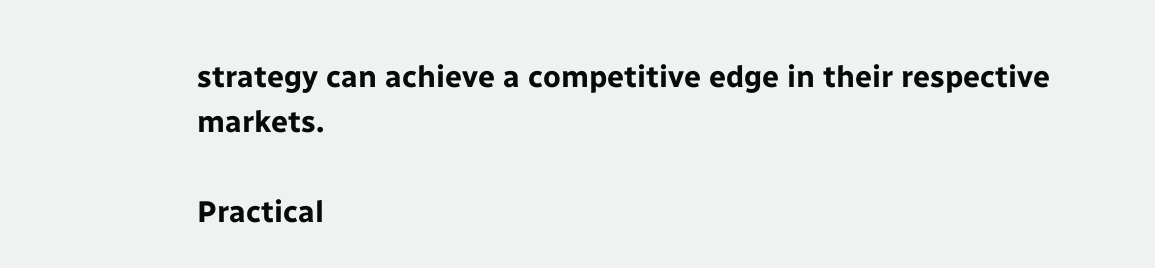strategy can achieve a competitive edge in their respective markets.

Practical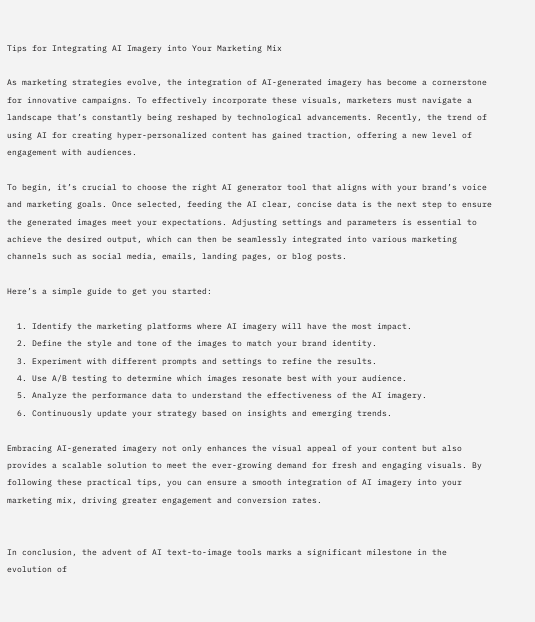Tips for Integrating AI Imagery into Your Marketing Mix

As marketing strategies evolve, the integration of AI-generated imagery has become a cornerstone for innovative campaigns. To effectively incorporate these visuals, marketers must navigate a landscape that’s constantly being reshaped by technological advancements. Recently, the trend of using AI for creating hyper-personalized content has gained traction, offering a new level of engagement with audiences.

To begin, it’s crucial to choose the right AI generator tool that aligns with your brand’s voice and marketing goals. Once selected, feeding the AI clear, concise data is the next step to ensure the generated images meet your expectations. Adjusting settings and parameters is essential to achieve the desired output, which can then be seamlessly integrated into various marketing channels such as social media, emails, landing pages, or blog posts.

Here’s a simple guide to get you started:

  1. Identify the marketing platforms where AI imagery will have the most impact.
  2. Define the style and tone of the images to match your brand identity.
  3. Experiment with different prompts and settings to refine the results.
  4. Use A/B testing to determine which images resonate best with your audience.
  5. Analyze the performance data to understand the effectiveness of the AI imagery.
  6. Continuously update your strategy based on insights and emerging trends.

Embracing AI-generated imagery not only enhances the visual appeal of your content but also provides a scalable solution to meet the ever-growing demand for fresh and engaging visuals. By following these practical tips, you can ensure a smooth integration of AI imagery into your marketing mix, driving greater engagement and conversion rates.


In conclusion, the advent of AI text-to-image tools marks a significant milestone in the evolution of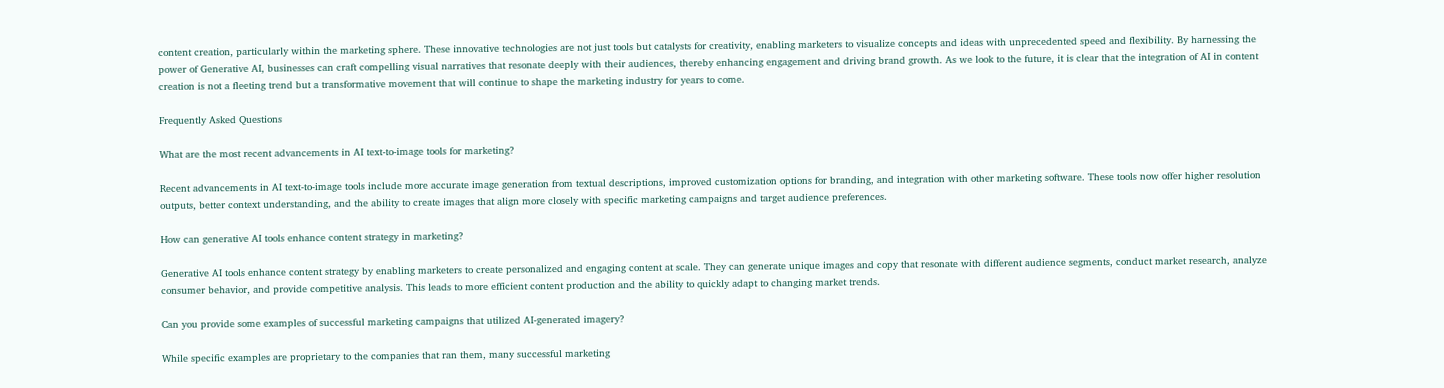content creation, particularly within the marketing sphere. These innovative technologies are not just tools but catalysts for creativity, enabling marketers to visualize concepts and ideas with unprecedented speed and flexibility. By harnessing the power of Generative AI, businesses can craft compelling visual narratives that resonate deeply with their audiences, thereby enhancing engagement and driving brand growth. As we look to the future, it is clear that the integration of AI in content creation is not a fleeting trend but a transformative movement that will continue to shape the marketing industry for years to come.

Frequently Asked Questions

What are the most recent advancements in AI text-to-image tools for marketing?

Recent advancements in AI text-to-image tools include more accurate image generation from textual descriptions, improved customization options for branding, and integration with other marketing software. These tools now offer higher resolution outputs, better context understanding, and the ability to create images that align more closely with specific marketing campaigns and target audience preferences.

How can generative AI tools enhance content strategy in marketing?

Generative AI tools enhance content strategy by enabling marketers to create personalized and engaging content at scale. They can generate unique images and copy that resonate with different audience segments, conduct market research, analyze consumer behavior, and provide competitive analysis. This leads to more efficient content production and the ability to quickly adapt to changing market trends.

Can you provide some examples of successful marketing campaigns that utilized AI-generated imagery?

While specific examples are proprietary to the companies that ran them, many successful marketing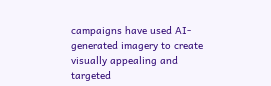campaigns have used AI-generated imagery to create visually appealing and targeted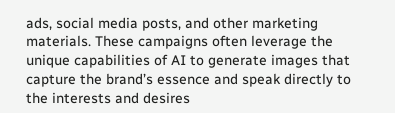ads, social media posts, and other marketing materials. These campaigns often leverage the unique capabilities of AI to generate images that capture the brand’s essence and speak directly to the interests and desires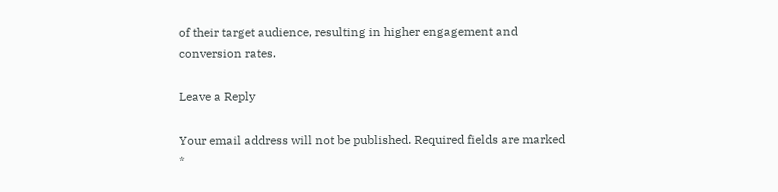of their target audience, resulting in higher engagement and conversion rates.

Leave a Reply

Your email address will not be published. Required fields are marked *